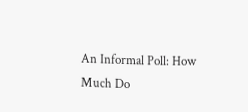An Informal Poll: How Much Do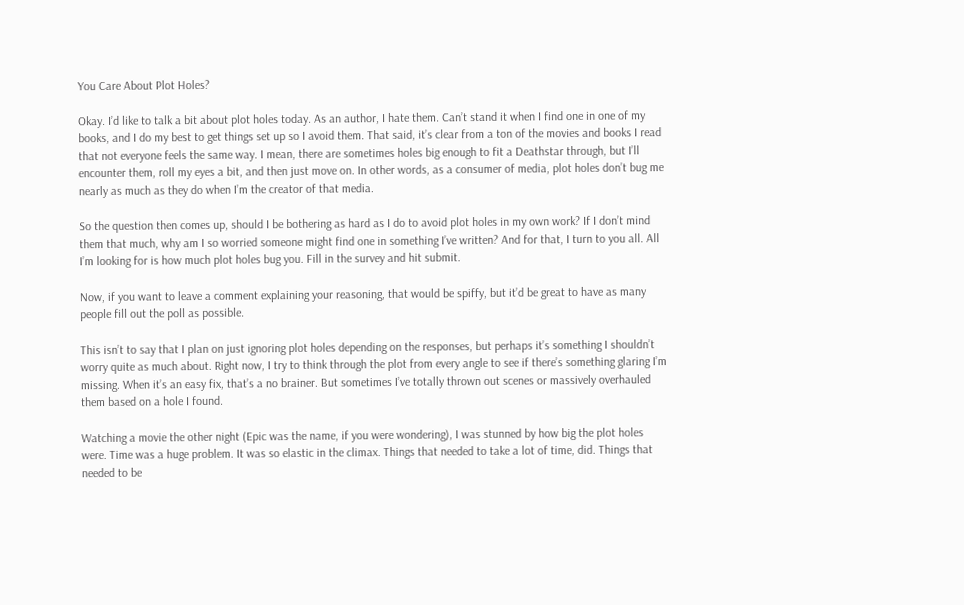You Care About Plot Holes?

Okay. I’d like to talk a bit about plot holes today. As an author, I hate them. Can’t stand it when I find one in one of my books, and I do my best to get things set up so I avoid them. That said, it’s clear from a ton of the movies and books I read that not everyone feels the same way. I mean, there are sometimes holes big enough to fit a Deathstar through, but I’ll encounter them, roll my eyes a bit, and then just move on. In other words, as a consumer of media, plot holes don’t bug me nearly as much as they do when I’m the creator of that media.

So the question then comes up, should I be bothering as hard as I do to avoid plot holes in my own work? If I don’t mind them that much, why am I so worried someone might find one in something I’ve written? And for that, I turn to you all. All I’m looking for is how much plot holes bug you. Fill in the survey and hit submit.

Now, if you want to leave a comment explaining your reasoning, that would be spiffy, but it’d be great to have as many people fill out the poll as possible.

This isn’t to say that I plan on just ignoring plot holes depending on the responses, but perhaps it’s something I shouldn’t worry quite as much about. Right now, I try to think through the plot from every angle to see if there’s something glaring I’m missing. When it’s an easy fix, that’s a no brainer. But sometimes I’ve totally thrown out scenes or massively overhauled them based on a hole I found.

Watching a movie the other night (Epic was the name, if you were wondering), I was stunned by how big the plot holes were. Time was a huge problem. It was so elastic in the climax. Things that needed to take a lot of time, did. Things that needed to be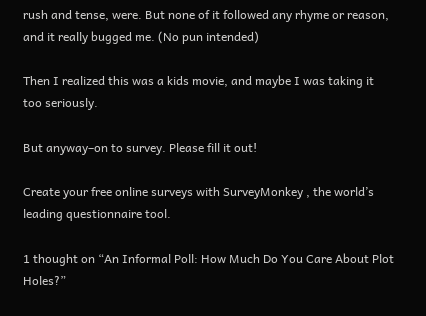rush and tense, were. But none of it followed any rhyme or reason, and it really bugged me. (No pun intended)

Then I realized this was a kids movie, and maybe I was taking it too seriously.

But anyway–on to survey. Please fill it out!

Create your free online surveys with SurveyMonkey , the world’s leading questionnaire tool.

1 thought on “An Informal Poll: How Much Do You Care About Plot Holes?”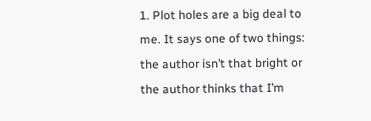1. Plot holes are a big deal to me. It says one of two things: the author isn’t that bright or the author thinks that I’m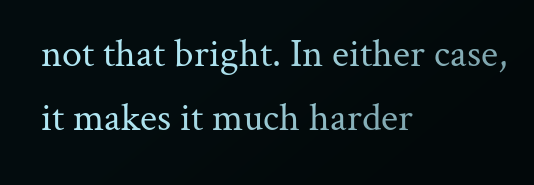not that bright. In either case, it makes it much harder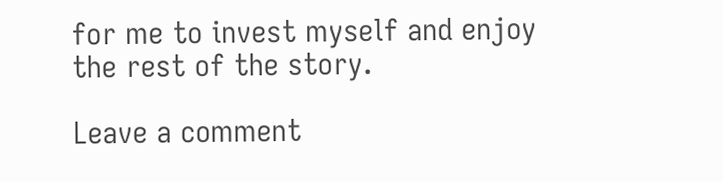for me to invest myself and enjoy the rest of the story.

Leave a comment